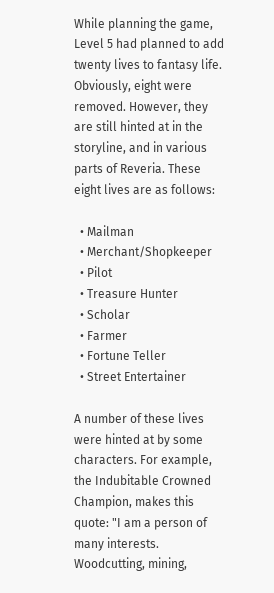While planning the game, Level 5 had planned to add twenty lives to fantasy life. Obviously, eight were removed. However, they are still hinted at in the storyline, and in various parts of Reveria. These eight lives are as follows:

  • Mailman
  • Merchant/Shopkeeper
  • Pilot
  • Treasure Hunter
  • Scholar
  • Farmer
  • Fortune Teller
  • Street Entertainer

A number of these lives were hinted at by some characters. For example, the Indubitable Crowned Champion, makes this quote: "I am a person of many interests. Woodcutting, mining,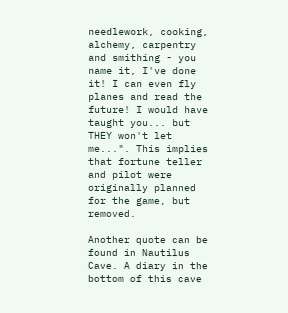needlework, cooking, alchemy, carpentry and smithing - you name it, I've done it! I can even fly planes and read the future! I would have taught you... but THEY won't let me...". This implies that fortune teller and pilot were originally planned for the game, but removed.

Another quote can be found in Nautilus Cave. A diary in the bottom of this cave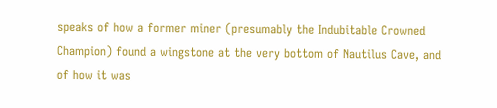speaks of how a former miner (presumably the Indubitable Crowned Champion) found a wingstone at the very bottom of Nautilus Cave, and of how it was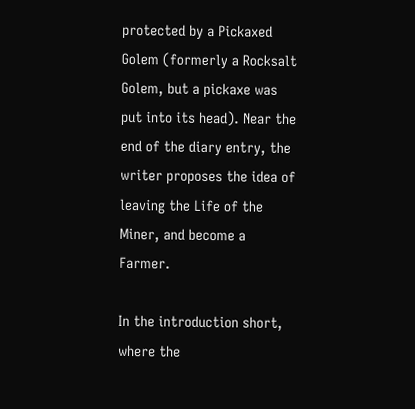protected by a Pickaxed Golem (formerly a Rocksalt Golem, but a pickaxe was put into its head). Near the end of the diary entry, the writer proposes the idea of leaving the Life of the Miner, and become a Farmer.

In the introduction short, where the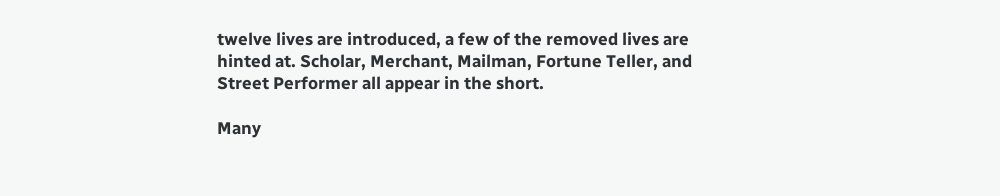twelve lives are introduced, a few of the removed lives are hinted at. Scholar, Merchant, Mailman, Fortune Teller, and Street Performer all appear in the short.

Many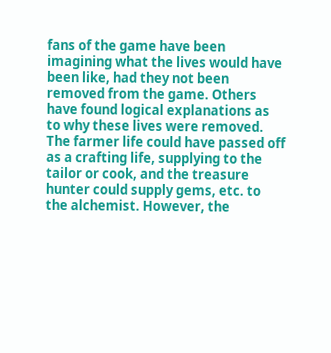fans of the game have been imagining what the lives would have been like, had they not been removed from the game. Others have found logical explanations as to why these lives were removed. The farmer life could have passed off as a crafting life, supplying to the tailor or cook, and the treasure hunter could supply gems, etc. to the alchemist. However, the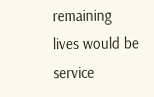remaining lives would be service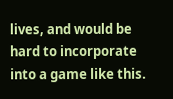lives, and would be hard to incorporate into a game like this.